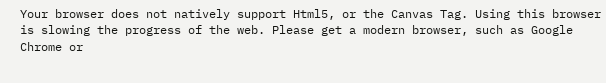Your browser does not natively support Html5, or the Canvas Tag. Using this browser is slowing the progress of the web. Please get a modern browser, such as Google Chrome or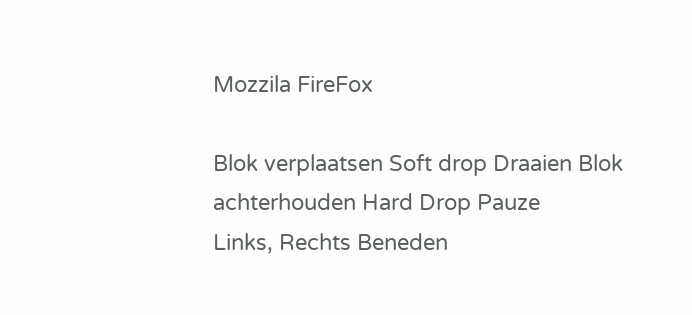Mozzila FireFox

Blok verplaatsen Soft drop Draaien Blok achterhouden Hard Drop Pauze
Links, Rechts Beneden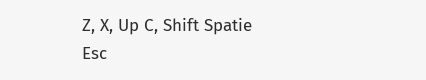Z, X, Up C, Shift Spatie Esc